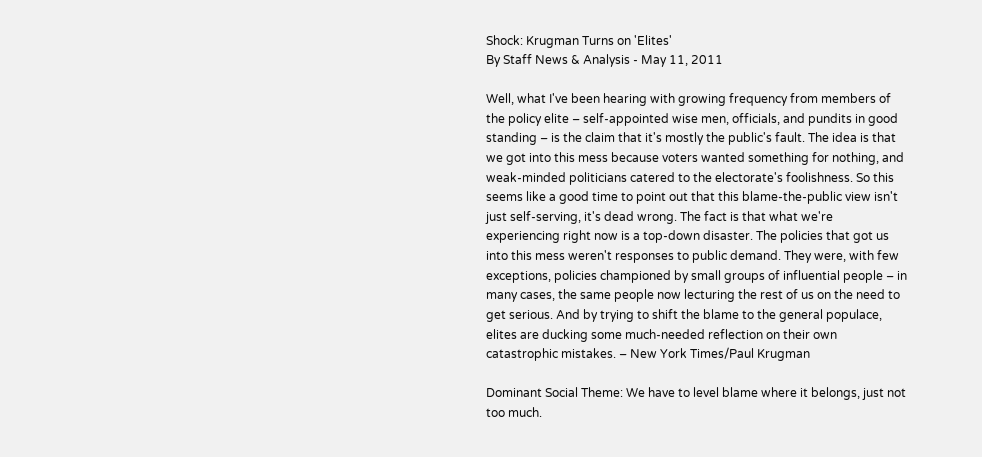Shock: Krugman Turns on 'Elites'
By Staff News & Analysis - May 11, 2011

Well, what I've been hearing with growing frequency from members of the policy elite – self-appointed wise men, officials, and pundits in good standing – is the claim that it's mostly the public's fault. The idea is that we got into this mess because voters wanted something for nothing, and weak-minded politicians catered to the electorate's foolishness. So this seems like a good time to point out that this blame-the-public view isn't just self-serving, it's dead wrong. The fact is that what we're experiencing right now is a top-down disaster. The policies that got us into this mess weren't responses to public demand. They were, with few exceptions, policies championed by small groups of influential people – in many cases, the same people now lecturing the rest of us on the need to get serious. And by trying to shift the blame to the general populace, elites are ducking some much-needed reflection on their own catastrophic mistakes. – New York Times/Paul Krugman

Dominant Social Theme: We have to level blame where it belongs, just not too much.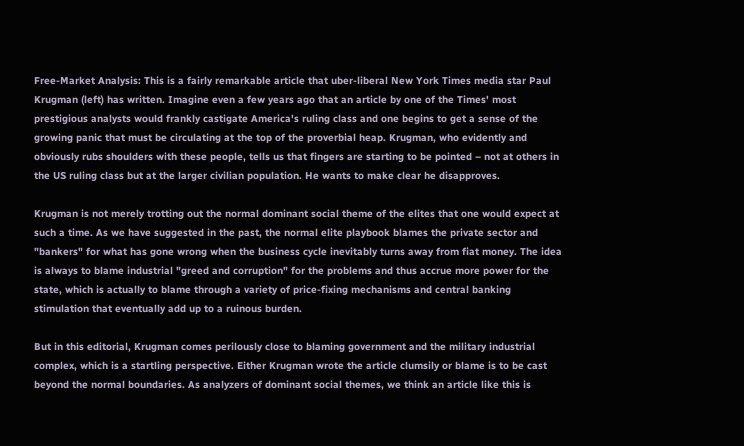Free-Market Analysis: This is a fairly remarkable article that uber-liberal New York Times media star Paul Krugman (left) has written. Imagine even a few years ago that an article by one of the Times' most prestigious analysts would frankly castigate America's ruling class and one begins to get a sense of the growing panic that must be circulating at the top of the proverbial heap. Krugman, who evidently and obviously rubs shoulders with these people, tells us that fingers are starting to be pointed – not at others in the US ruling class but at the larger civilian population. He wants to make clear he disapproves.

Krugman is not merely trotting out the normal dominant social theme of the elites that one would expect at such a time. As we have suggested in the past, the normal elite playbook blames the private sector and "bankers" for what has gone wrong when the business cycle inevitably turns away from fiat money. The idea is always to blame industrial "greed and corruption" for the problems and thus accrue more power for the state, which is actually to blame through a variety of price-fixing mechanisms and central banking stimulation that eventually add up to a ruinous burden.

But in this editorial, Krugman comes perilously close to blaming government and the military industrial complex, which is a startling perspective. Either Krugman wrote the article clumsily or blame is to be cast beyond the normal boundaries. As analyzers of dominant social themes, we think an article like this is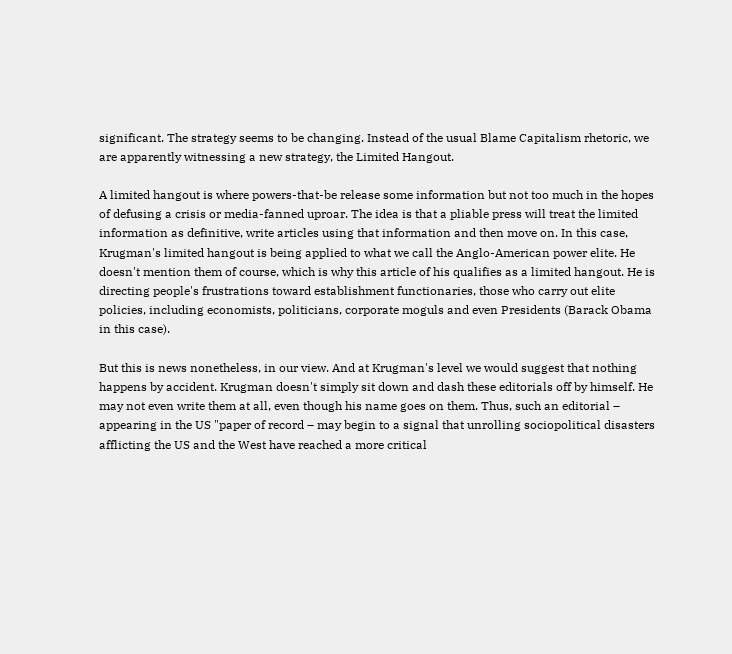significant. The strategy seems to be changing. Instead of the usual Blame Capitalism rhetoric, we are apparently witnessing a new strategy, the Limited Hangout.

A limited hangout is where powers-that-be release some information but not too much in the hopes of defusing a crisis or media-fanned uproar. The idea is that a pliable press will treat the limited information as definitive, write articles using that information and then move on. In this case, Krugman's limited hangout is being applied to what we call the Anglo-American power elite. He doesn't mention them of course, which is why this article of his qualifies as a limited hangout. He is directing people's frustrations toward establishment functionaries, those who carry out elite policies, including economists, politicians, corporate moguls and even Presidents (Barack Obama in this case).

But this is news nonetheless, in our view. And at Krugman's level we would suggest that nothing happens by accident. Krugman doesn't simply sit down and dash these editorials off by himself. He may not even write them at all, even though his name goes on them. Thus, such an editorial – appearing in the US "paper of record – may begin to a signal that unrolling sociopolitical disasters afflicting the US and the West have reached a more critical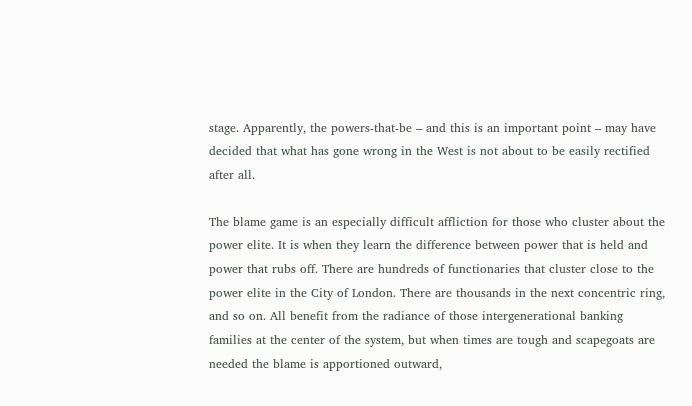stage. Apparently, the powers-that-be – and this is an important point – may have decided that what has gone wrong in the West is not about to be easily rectified after all.

The blame game is an especially difficult affliction for those who cluster about the power elite. It is when they learn the difference between power that is held and power that rubs off. There are hundreds of functionaries that cluster close to the power elite in the City of London. There are thousands in the next concentric ring, and so on. All benefit from the radiance of those intergenerational banking families at the center of the system, but when times are tough and scapegoats are needed the blame is apportioned outward,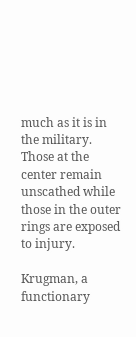much as it is in the military. Those at the center remain unscathed while those in the outer rings are exposed to injury.

Krugman, a functionary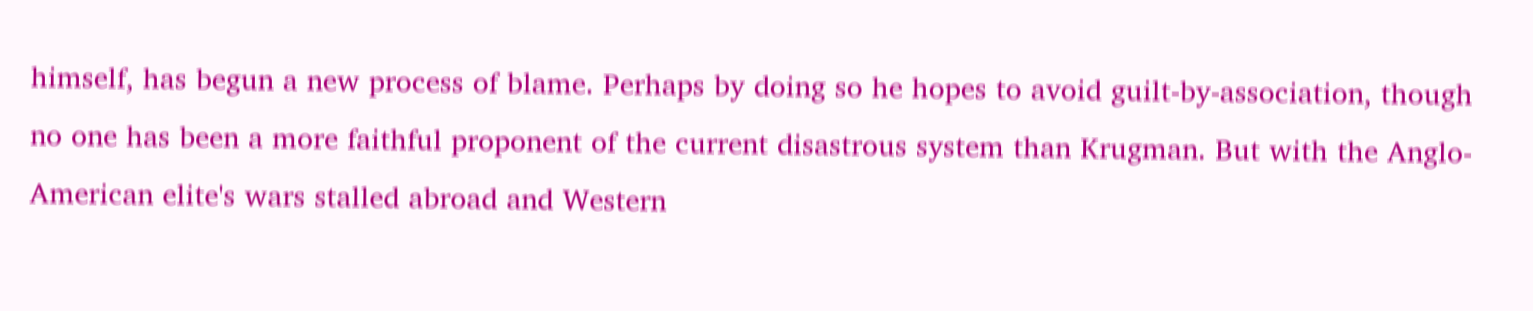himself, has begun a new process of blame. Perhaps by doing so he hopes to avoid guilt-by-association, though no one has been a more faithful proponent of the current disastrous system than Krugman. But with the Anglo-American elite's wars stalled abroad and Western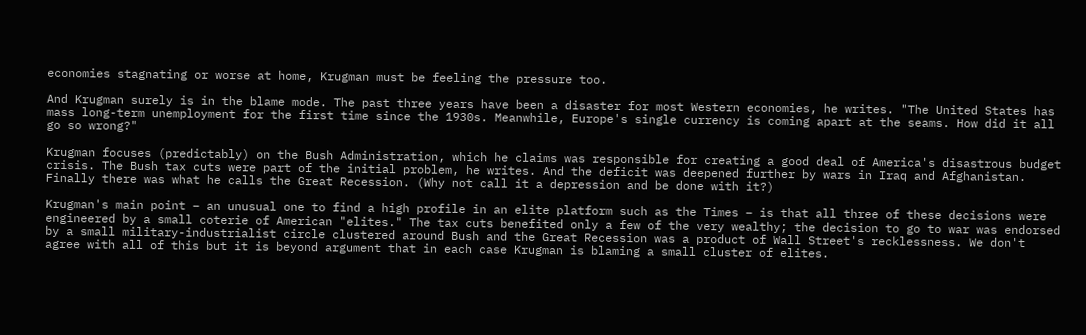economies stagnating or worse at home, Krugman must be feeling the pressure too.

And Krugman surely is in the blame mode. The past three years have been a disaster for most Western economies, he writes. "The United States has mass long-term unemployment for the first time since the 1930s. Meanwhile, Europe's single currency is coming apart at the seams. How did it all go so wrong?"

Krugman focuses (predictably) on the Bush Administration, which he claims was responsible for creating a good deal of America's disastrous budget crisis. The Bush tax cuts were part of the initial problem, he writes. And the deficit was deepened further by wars in Iraq and Afghanistan. Finally there was what he calls the Great Recession. (Why not call it a depression and be done with it?)

Krugman's main point – an unusual one to find a high profile in an elite platform such as the Times – is that all three of these decisions were engineered by a small coterie of American "elites." The tax cuts benefited only a few of the very wealthy; the decision to go to war was endorsed by a small military-industrialist circle clustered around Bush and the Great Recession was a product of Wall Street's recklessness. We don't agree with all of this but it is beyond argument that in each case Krugman is blaming a small cluster of elites.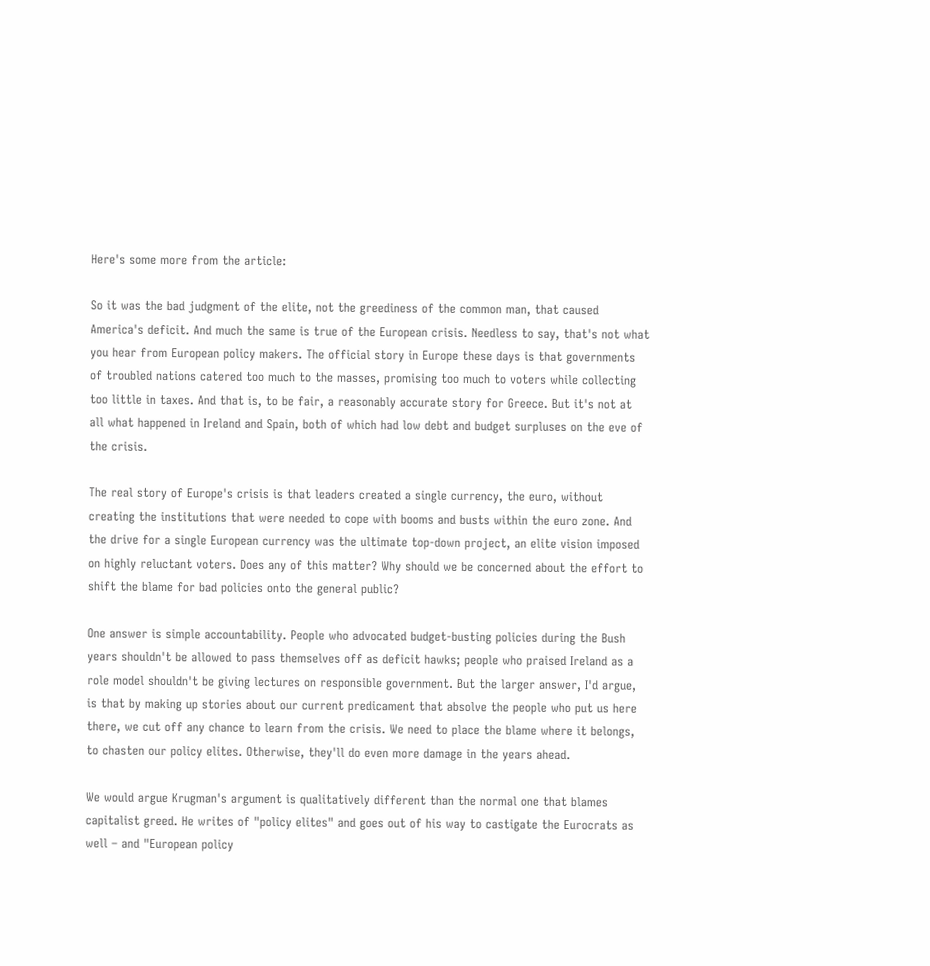Here's some more from the article:

So it was the bad judgment of the elite, not the greediness of the common man, that caused America's deficit. And much the same is true of the European crisis. Needless to say, that's not what you hear from European policy makers. The official story in Europe these days is that governments of troubled nations catered too much to the masses, promising too much to voters while collecting too little in taxes. And that is, to be fair, a reasonably accurate story for Greece. But it's not at all what happened in Ireland and Spain, both of which had low debt and budget surpluses on the eve of the crisis.

The real story of Europe's crisis is that leaders created a single currency, the euro, without creating the institutions that were needed to cope with booms and busts within the euro zone. And the drive for a single European currency was the ultimate top-down project, an elite vision imposed on highly reluctant voters. Does any of this matter? Why should we be concerned about the effort to shift the blame for bad policies onto the general public?

One answer is simple accountability. People who advocated budget-busting policies during the Bush years shouldn't be allowed to pass themselves off as deficit hawks; people who praised Ireland as a role model shouldn't be giving lectures on responsible government. But the larger answer, I'd argue, is that by making up stories about our current predicament that absolve the people who put us here there, we cut off any chance to learn from the crisis. We need to place the blame where it belongs, to chasten our policy elites. Otherwise, they'll do even more damage in the years ahead.

We would argue Krugman's argument is qualitatively different than the normal one that blames capitalist greed. He writes of "policy elites" and goes out of his way to castigate the Eurocrats as well – and "European policy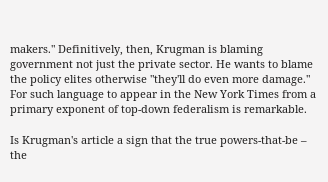makers." Definitively, then, Krugman is blaming government not just the private sector. He wants to blame the policy elites otherwise "they'll do even more damage." For such language to appear in the New York Times from a primary exponent of top-down federalism is remarkable.

Is Krugman's article a sign that the true powers-that-be – the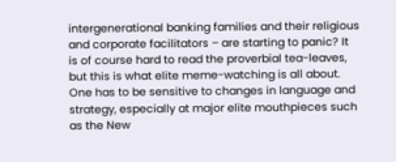intergenerational banking families and their religious and corporate facilitators – are starting to panic? It is of course hard to read the proverbial tea-leaves, but this is what elite meme-watching is all about. One has to be sensitive to changes in language and strategy, especially at major elite mouthpieces such as the New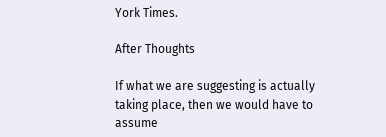York Times.

After Thoughts

If what we are suggesting is actually taking place, then we would have to assume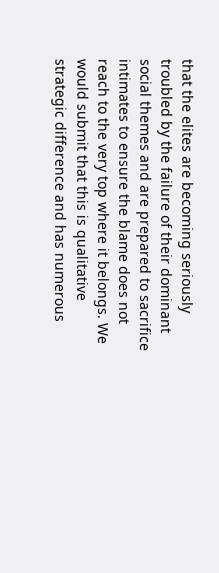that the elites are becoming seriously troubled by the failure of their dominant social themes and are prepared to sacrifice intimates to ensure the blame does not reach to the very top where it belongs. We would submit that this is qualitative strategic difference and has numerous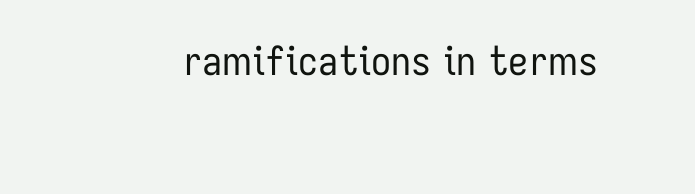ramifications in terms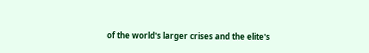of the world's larger crises and the elite's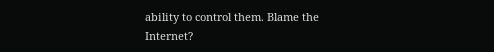ability to control them. Blame the Internet?